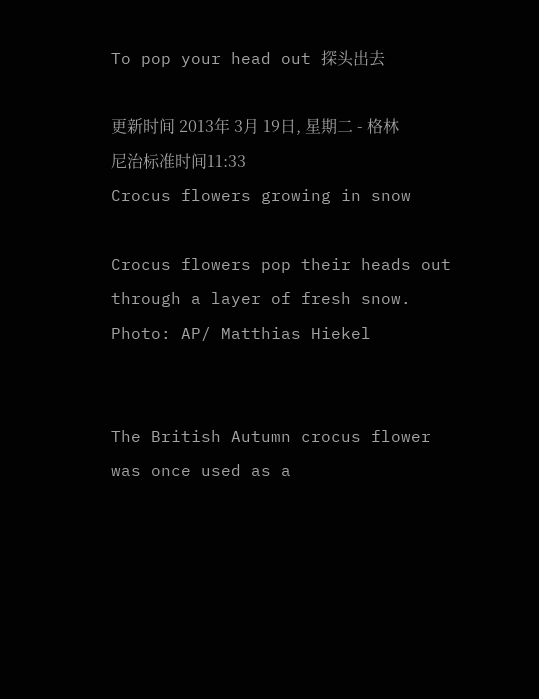To pop your head out 探头出去

更新时间 2013年 3月 19日, 星期二 - 格林尼治标准时间11:33
Crocus flowers growing in snow

Crocus flowers pop their heads out through a layer of fresh snow. Photo: AP/ Matthias Hiekel


The British Autumn crocus flower was once used as a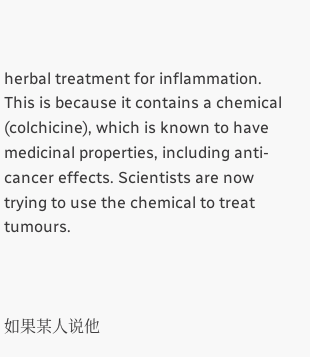herbal treatment for inflammation. This is because it contains a chemical (colchicine), which is known to have medicinal properties, including anti-cancer effects. Scientists are now trying to use the chemical to treat tumours.



如果某人说他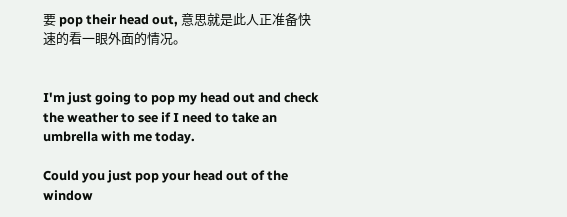要 pop their head out, 意思就是此人正准备快速的看一眼外面的情况。


I'm just going to pop my head out and check the weather to see if I need to take an umbrella with me today.

Could you just pop your head out of the window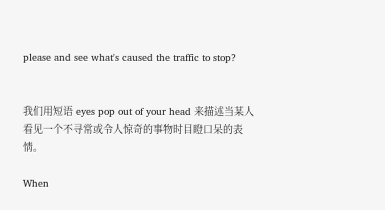please and see what's caused the traffic to stop?


我们用短语 eyes pop out of your head 来描述当某人看见一个不寻常或令人惊奇的事物时目瞪口呆的表情。

When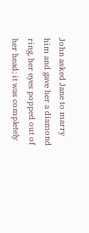John asked Jane to marry him and gave her a diamond ring, her eyes popped out of her head; it was completely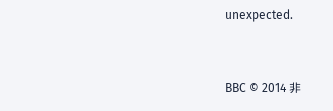unexpected.


BBC © 2014 非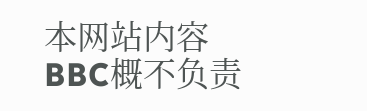本网站内容BBC概不负责